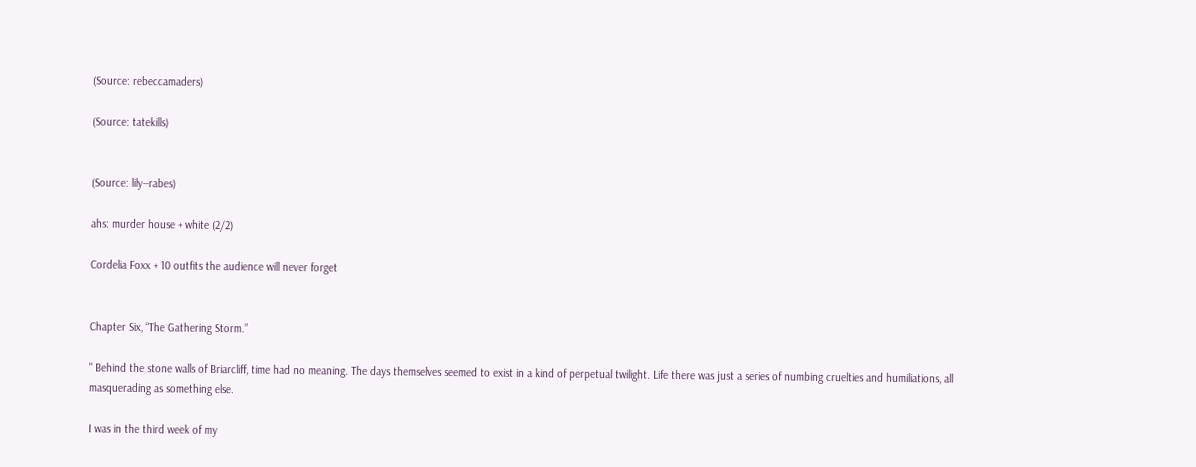(Source: rebeccamaders)

(Source: tatekills)


(Source: lily--rabes)

ahs: murder house + white (2/2)

Cordelia Foxx + 10 outfits the audience will never forget


Chapter Six, “The Gathering Storm.”

" Behind the stone walls of Briarcliff, time had no meaning. The days themselves seemed to exist in a kind of perpetual twilight. Life there was just a series of numbing cruelties and humiliations, all masquerading as something else.

I was in the third week of my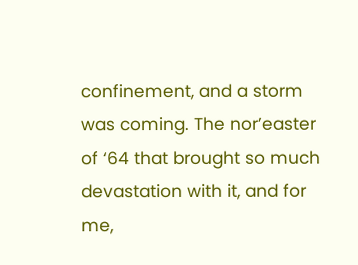confinement, and a storm was coming. The nor’easter of ‘64 that brought so much devastation with it, and for me,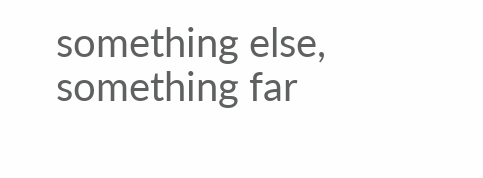something else, something far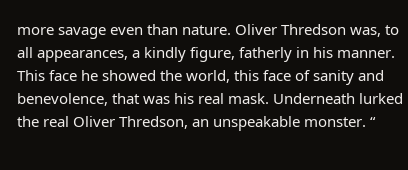more savage even than nature. Oliver Thredson was, to all appearances, a kindly figure, fatherly in his manner. This face he showed the world, this face of sanity and benevolence, that was his real mask. Underneath lurked the real Oliver Thredson, an unspeakable monster. “